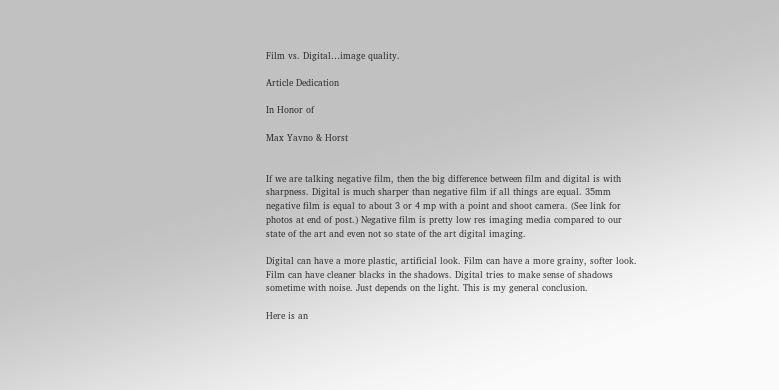Film vs. Digital…image quality.

Article Dedication

In Honor of

Max Yavno & Horst


If we are talking negative film, then the big difference between film and digital is with sharpness. Digital is much sharper than negative film if all things are equal. 35mm negative film is equal to about 3 or 4 mp with a point and shoot camera. (See link for photos at end of post.) Negative film is pretty low res imaging media compared to our state of the art and even not so state of the art digital imaging.

Digital can have a more plastic, artificial look. Film can have a more grainy, softer look.  Film can have cleaner blacks in the shadows. Digital tries to make sense of shadows sometime with noise. Just depends on the light. This is my general conclusion.

Here is an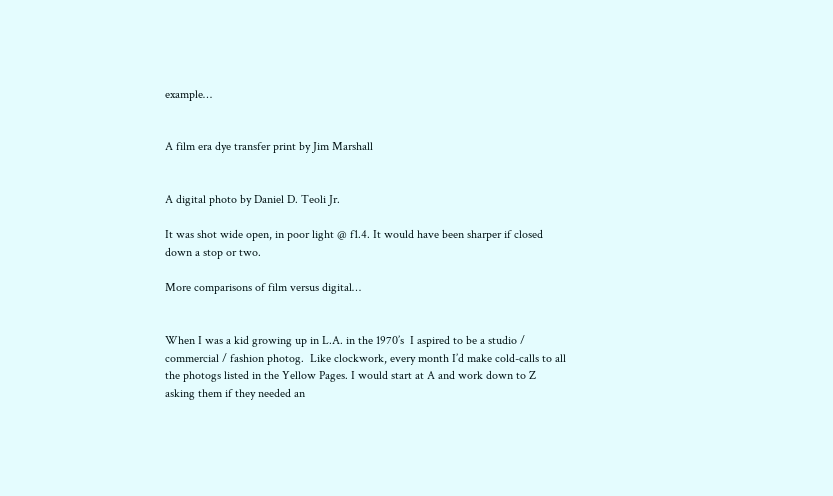example…


A film era dye transfer print by Jim Marshall


A digital photo by Daniel D. Teoli Jr.

It was shot wide open, in poor light @ f1.4. It would have been sharper if closed down a stop or two.

More comparisons of film versus digital…


When I was a kid growing up in L.A. in the 1970’s  I aspired to be a studio / commercial / fashion photog.  Like clockwork, every month I’d make cold-calls to all the photogs listed in the Yellow Pages. I would start at A and work down to Z asking them if they needed an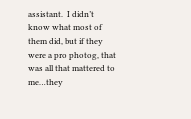assistant.  I didn’t know what most of them did, but if they were a pro photog, that was all that mattered to me…they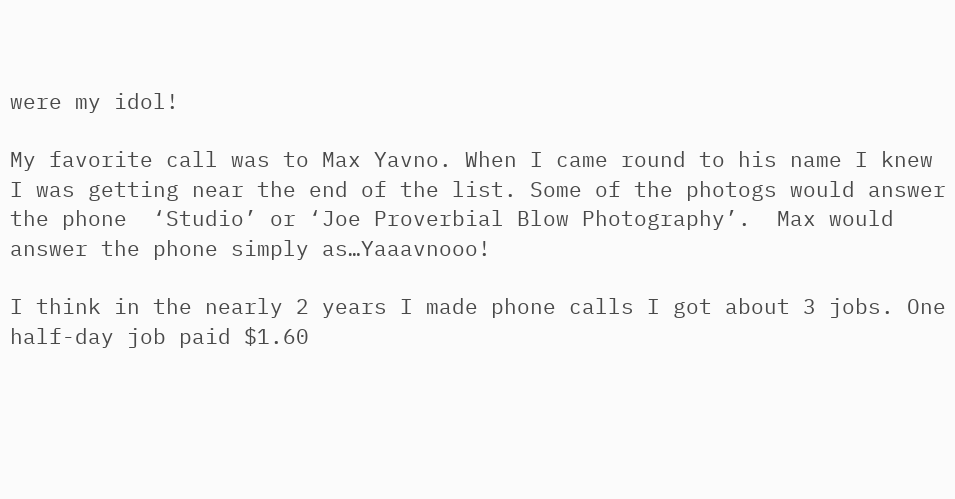were my idol!

My favorite call was to Max Yavno. When I came round to his name I knew I was getting near the end of the list. Some of the photogs would answer the phone  ‘Studio’ or ‘Joe Proverbial Blow Photography’.  Max would answer the phone simply as…Yaaavnooo!

I think in the nearly 2 years I made phone calls I got about 3 jobs. One half-day job paid $1.60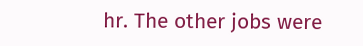hr. The other jobs were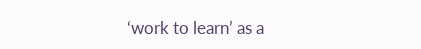‘work to learn’ as a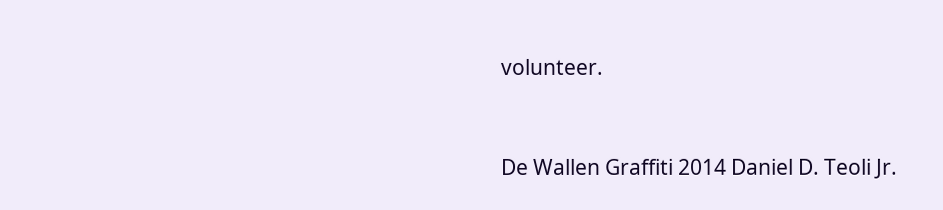volunteer.


De Wallen Graffiti 2014 Daniel D. Teoli Jr.